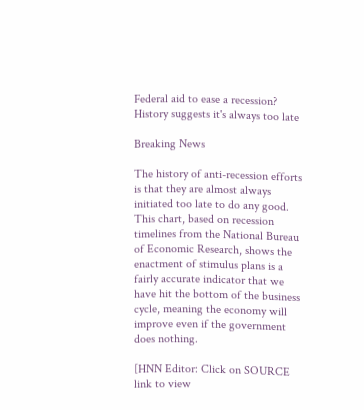Federal aid to ease a recession? History suggests it's always too late

Breaking News

The history of anti-recession efforts is that they are almost always initiated too late to do any good. This chart, based on recession timelines from the National Bureau of Economic Research, shows the enactment of stimulus plans is a fairly accurate indicator that we have hit the bottom of the business cycle, meaning the economy will improve even if the government does nothing.

[HNN Editor: Click on SOURCE link to view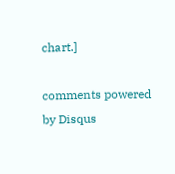chart.]

comments powered by Disqus